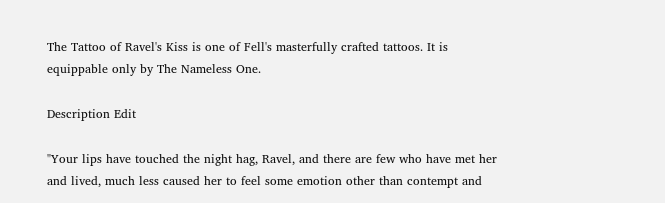The Tattoo of Ravel's Kiss is one of Fell's masterfully crafted tattoos. It is equippable only by The Nameless One.

Description Edit

"Your lips have touched the night hag, Ravel, and there are few who have met her and lived, much less caused her to feel some emotion other than contempt and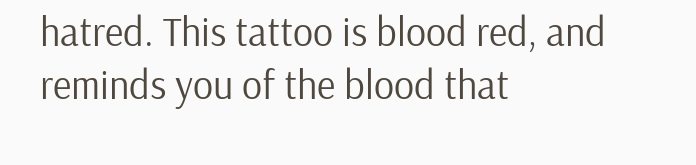hatred. This tattoo is blood red, and reminds you of the blood that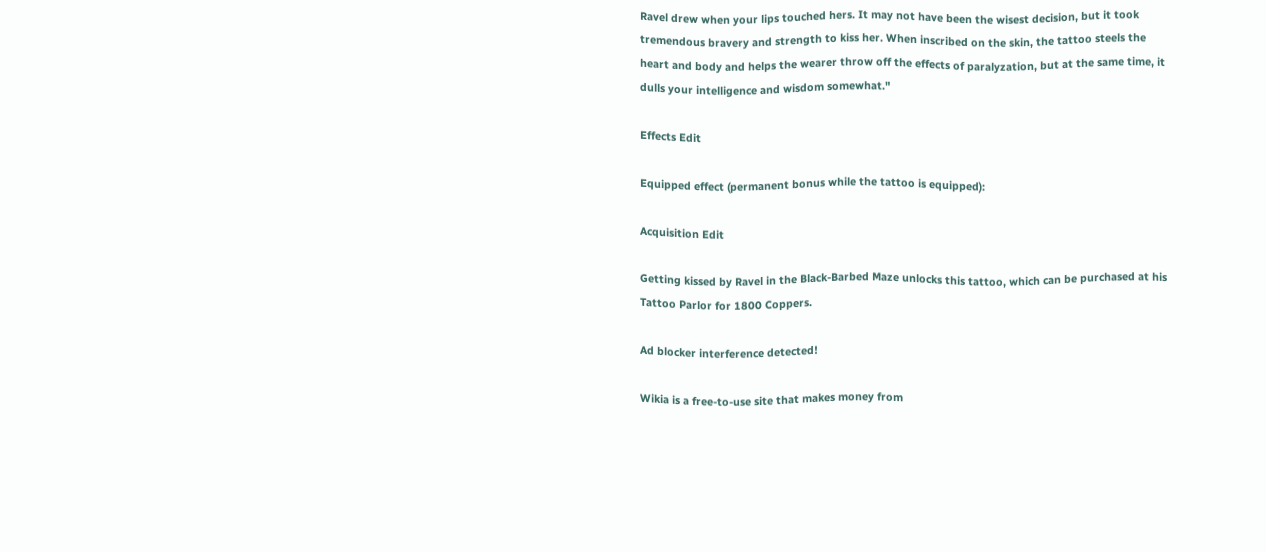Ravel drew when your lips touched hers. It may not have been the wisest decision, but it took tremendous bravery and strength to kiss her. When inscribed on the skin, the tattoo steels the heart and body and helps the wearer throw off the effects of paralyzation, but at the same time, it dulls your intelligence and wisdom somewhat."

Effects Edit

Equipped effect (permanent bonus while the tattoo is equipped):

Acquisition Edit

Getting kissed by Ravel in the Black-Barbed Maze unlocks this tattoo, which can be purchased at his Tattoo Parlor for 1800 Coppers.

Ad blocker interference detected!

Wikia is a free-to-use site that makes money from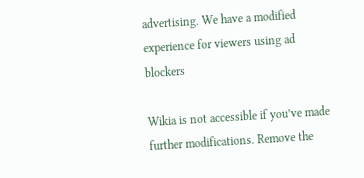advertising. We have a modified experience for viewers using ad blockers

Wikia is not accessible if you’ve made further modifications. Remove the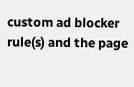custom ad blocker rule(s) and the page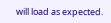will load as expected.